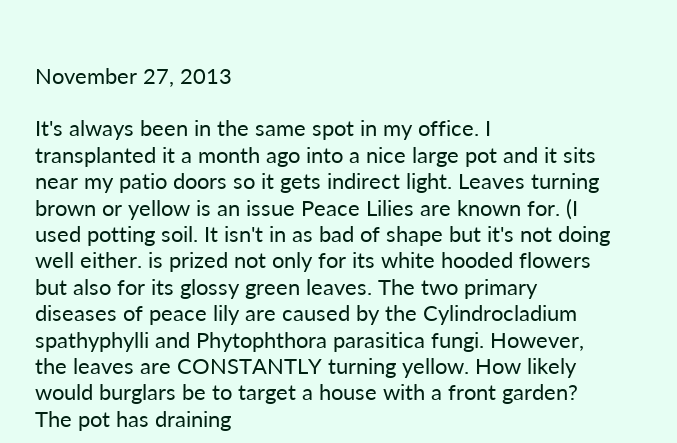November 27, 2013

It's always been in the same spot in my office. I transplanted it a month ago into a nice large pot and it sits near my patio doors so it gets indirect light. Leaves turning brown or yellow is an issue Peace Lilies are known for. (I used potting soil. It isn't in as bad of shape but it's not doing well either. is prized not only for its white hooded flowers but also for its glossy green leaves. The two primary diseases of peace lily are caused by the Cylindrocladium spathyphylli and Phytophthora parasitica fungi. However, the leaves are CONSTANTLY turning yellow. How likely would burglars be to target a house with a front garden? The pot has draining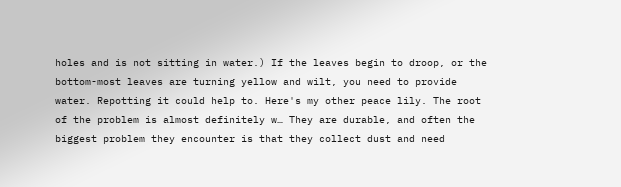holes and is not sitting in water.) If the leaves begin to droop, or the bottom-most leaves are turning yellow and wilt, you need to provide water. Repotting it could help to. Here's my other peace lily. The root of the problem is almost definitely w… They are durable, and often the biggest problem they encounter is that they collect dust and need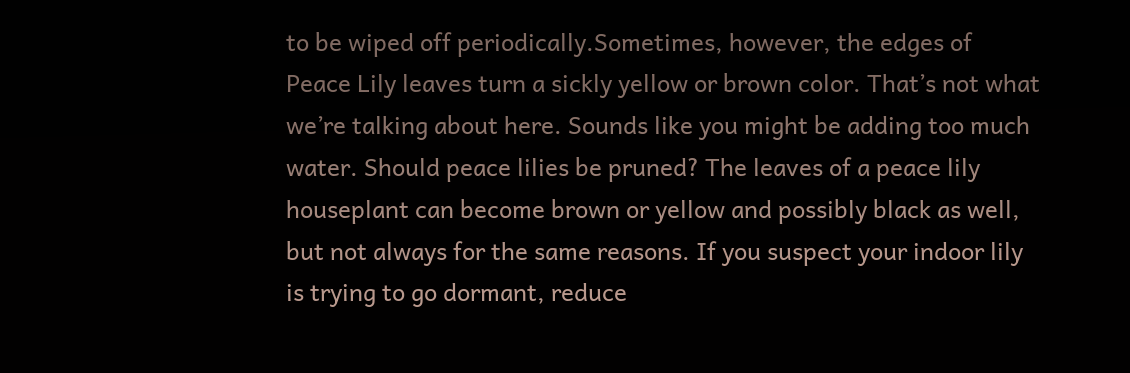to be wiped off periodically.Sometimes, however, the edges of Peace Lily leaves turn a sickly yellow or brown color. That’s not what we’re talking about here. Sounds like you might be adding too much water. Should peace lilies be pruned? The leaves of a peace lily houseplant can become brown or yellow and possibly black as well, but not always for the same reasons. If you suspect your indoor lily is trying to go dormant, reduce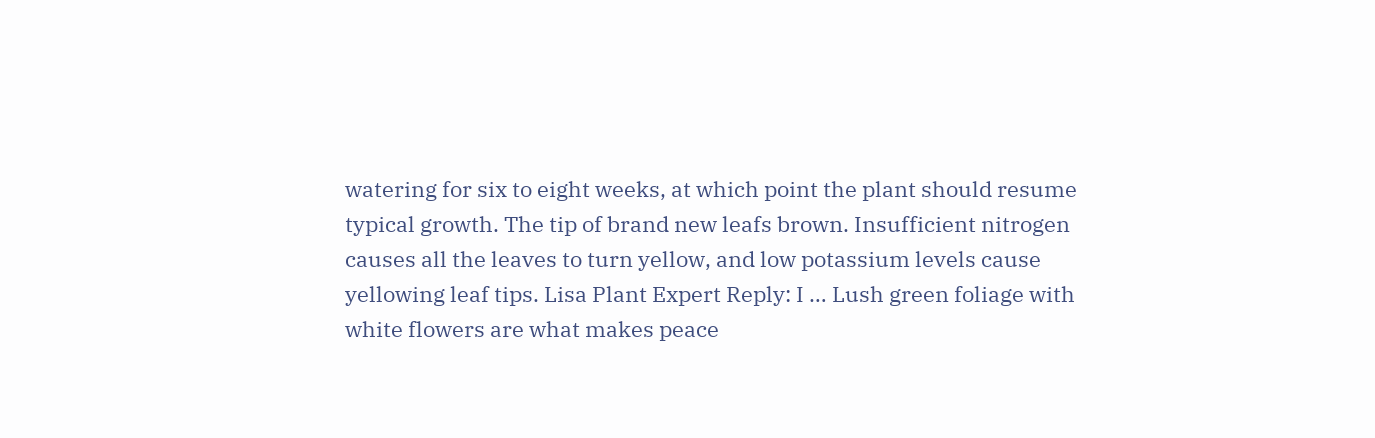watering for six to eight weeks, at which point the plant should resume typical growth. The tip of brand new leafs brown. Insufficient nitrogen causes all the leaves to turn yellow, and low potassium levels cause yellowing leaf tips. Lisa Plant Expert Reply: I … Lush green foliage with white flowers are what makes peace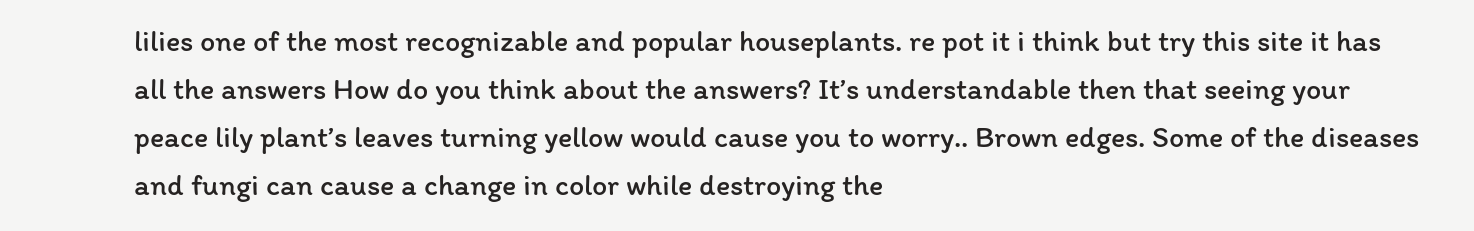lilies one of the most recognizable and popular houseplants. re pot it i think but try this site it has all the answers How do you think about the answers? It’s understandable then that seeing your peace lily plant’s leaves turning yellow would cause you to worry.. Brown edges. Some of the diseases and fungi can cause a change in color while destroying the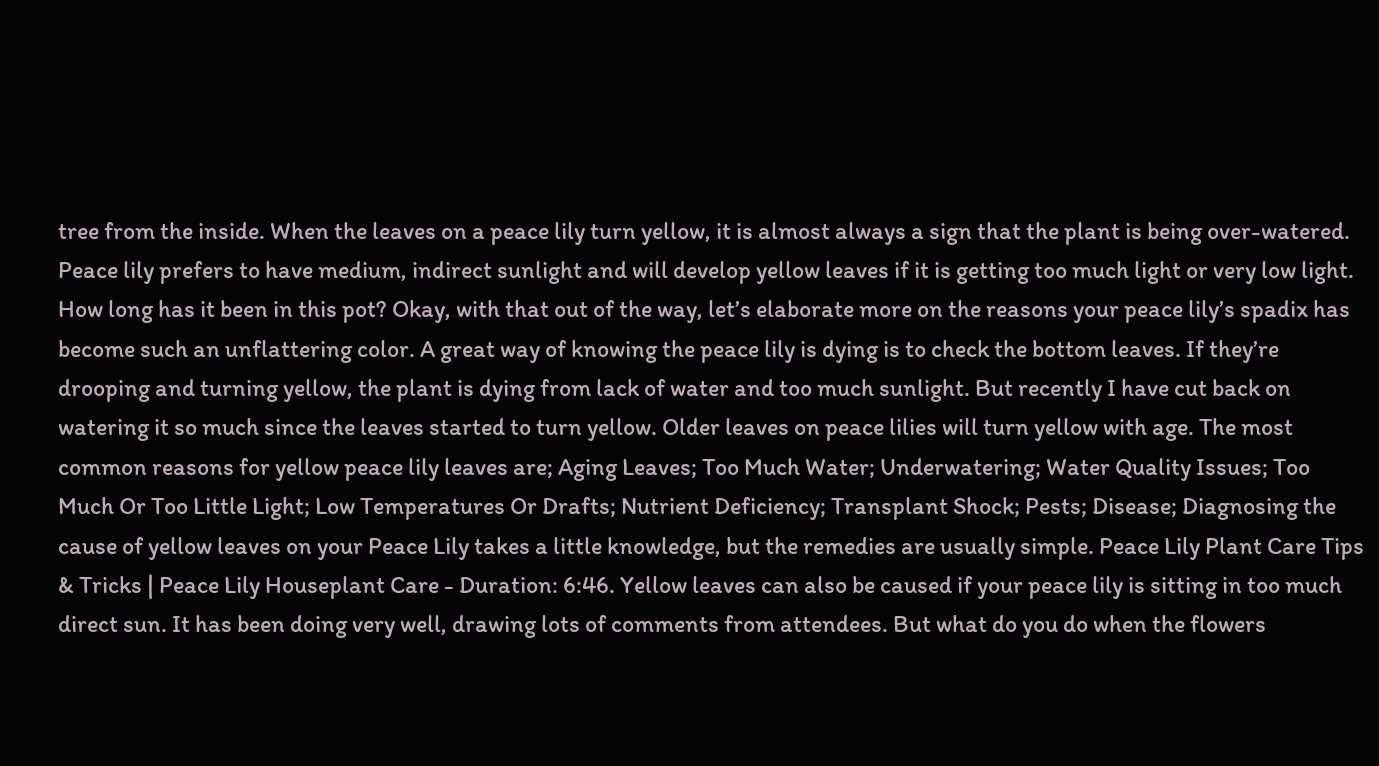tree from the inside. When the leaves on a peace lily turn yellow, it is almost always a sign that the plant is being over-watered. Peace lily prefers to have medium, indirect sunlight and will develop yellow leaves if it is getting too much light or very low light. How long has it been in this pot? Okay, with that out of the way, let’s elaborate more on the reasons your peace lily’s spadix has become such an unflattering color. A great way of knowing the peace lily is dying is to check the bottom leaves. If they’re drooping and turning yellow, the plant is dying from lack of water and too much sunlight. But recently I have cut back on watering it so much since the leaves started to turn yellow. Older leaves on peace lilies will turn yellow with age. The most common reasons for yellow peace lily leaves are; Aging Leaves; Too Much Water; Underwatering; Water Quality Issues; Too Much Or Too Little Light; Low Temperatures Or Drafts; Nutrient Deficiency; Transplant Shock; Pests; Disease; Diagnosing the cause of yellow leaves on your Peace Lily takes a little knowledge, but the remedies are usually simple. Peace Lily Plant Care Tips & Tricks | Peace Lily Houseplant Care - Duration: 6:46. Yellow leaves can also be caused if your peace lily is sitting in too much direct sun. It has been doing very well, drawing lots of comments from attendees. But what do you do when the flowers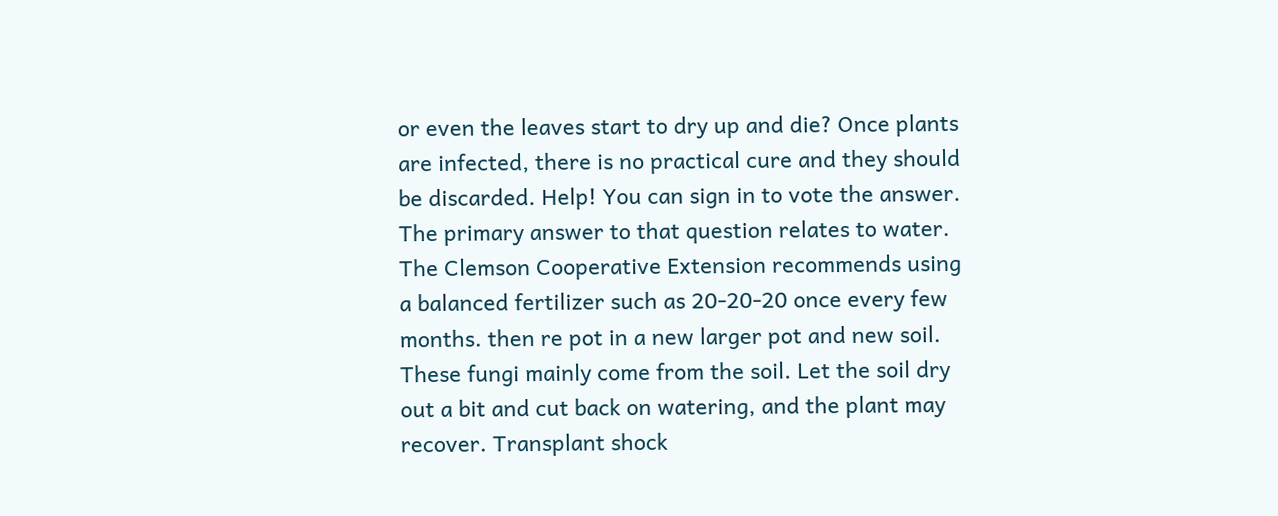or even the leaves start to dry up and die? Once plants are infected, there is no practical cure and they should be discarded. Help! You can sign in to vote the answer. The primary answer to that question relates to water. The Clemson Cooperative Extension recommends using a balanced fertilizer such as 20-20-20 once every few months. then re pot in a new larger pot and new soil. These fungi mainly come from the soil. Let the soil dry out a bit and cut back on watering, and the plant may recover. Transplant shock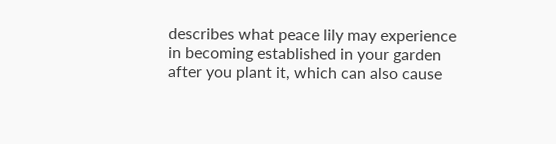describes what peace lily may experience in becoming established in your garden after you plant it, which can also cause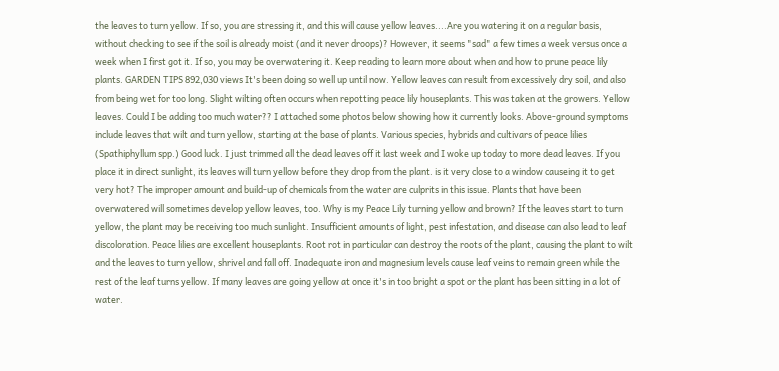the leaves to turn yellow. If so, you are stressing it, and this will cause yellow leaves....Are you watering it on a regular basis, without checking to see if the soil is already moist (and it never droops)? However, it seems "sad" a few times a week versus once a week when I first got it. If so, you may be overwatering it. Keep reading to learn more about when and how to prune peace lily plants. GARDEN TIPS 892,030 views It's been doing so well up until now. Yellow leaves can result from excessively dry soil, and also from being wet for too long. Slight wilting often occurs when repotting peace lily houseplants. This was taken at the growers. Yellow leaves. Could I be adding too much water?? I attached some photos below showing how it currently looks. Above-ground symptoms include leaves that wilt and turn yellow, starting at the base of plants. Various species, hybrids and cultivars of peace lilies (Spathiphyllum spp.) Good luck. I just trimmed all the dead leaves off it last week and I woke up today to more dead leaves. If you place it in direct sunlight, its leaves will turn yellow before they drop from the plant. is it very close to a window causeing it to get very hot? The improper amount and build-up of chemicals from the water are culprits in this issue. Plants that have been overwatered will sometimes develop yellow leaves, too. Why is my Peace Lily turning yellow and brown? If the leaves start to turn yellow, the plant may be receiving too much sunlight. Insufficient amounts of light, pest infestation, and disease can also lead to leaf discoloration. Peace lilies are excellent houseplants. Root rot in particular can destroy the roots of the plant, causing the plant to wilt and the leaves to turn yellow, shrivel and fall off. Inadequate iron and magnesium levels cause leaf veins to remain green while the rest of the leaf turns yellow. If many leaves are going yellow at once it's in too bright a spot or the plant has been sitting in a lot of water.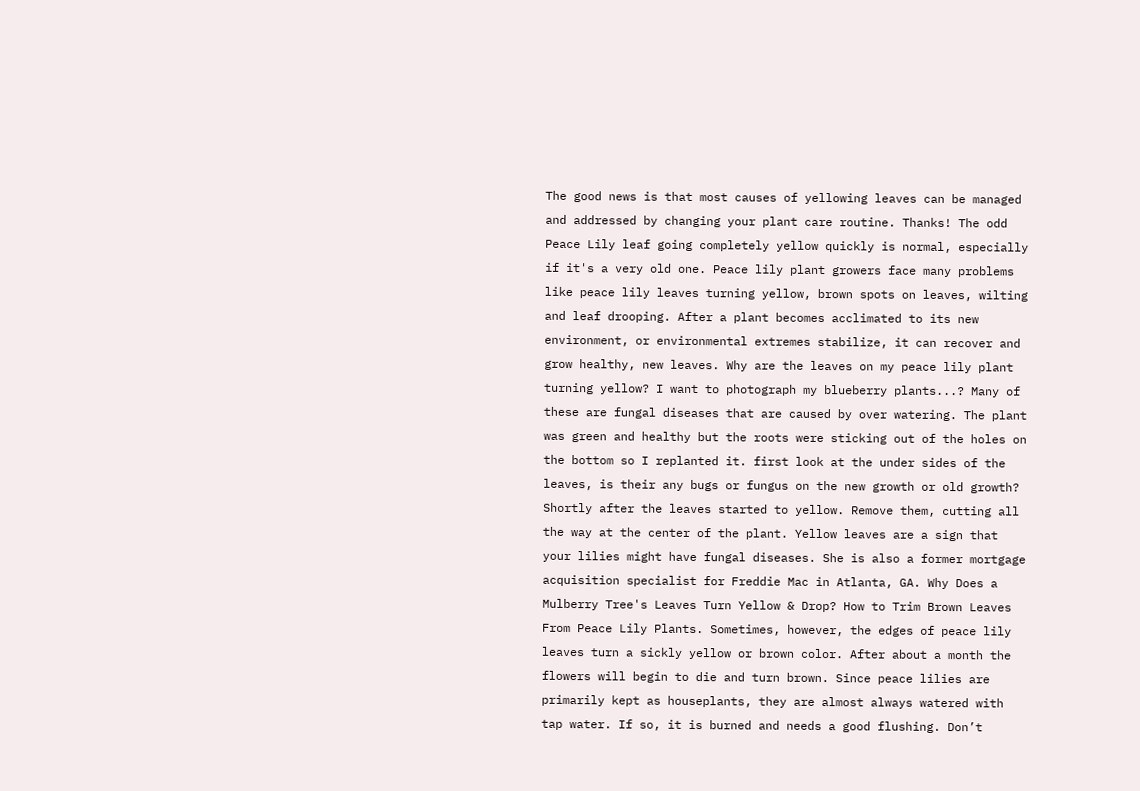The good news is that most causes of yellowing leaves can be managed and addressed by changing your plant care routine. Thanks! The odd Peace Lily leaf going completely yellow quickly is normal, especially if it's a very old one. Peace lily plant growers face many problems like peace lily leaves turning yellow, brown spots on leaves, wilting and leaf drooping. After a plant becomes acclimated to its new environment, or environmental extremes stabilize, it can recover and grow healthy, new leaves. Why are the leaves on my peace lily plant turning yellow? I want to photograph my blueberry plants...? Many of these are fungal diseases that are caused by over watering. The plant was green and healthy but the roots were sticking out of the holes on the bottom so I replanted it. first look at the under sides of the leaves, is their any bugs or fungus on the new growth or old growth? Shortly after the leaves started to yellow. Remove them, cutting all the way at the center of the plant. Yellow leaves are a sign that your lilies might have fungal diseases. She is also a former mortgage acquisition specialist for Freddie Mac in Atlanta, GA. Why Does a Mulberry Tree's Leaves Turn Yellow & Drop? How to Trim Brown Leaves From Peace Lily Plants. Sometimes, however, the edges of peace lily leaves turn a sickly yellow or brown color. After about a month the flowers will begin to die and turn brown. Since peace lilies are primarily kept as houseplants, they are almost always watered with tap water. If so, it is burned and needs a good flushing. Don’t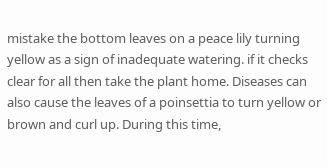mistake the bottom leaves on a peace lily turning yellow as a sign of inadequate watering. if it checks clear for all then take the plant home. Diseases can also cause the leaves of a poinsettia to turn yellow or brown and curl up. During this time,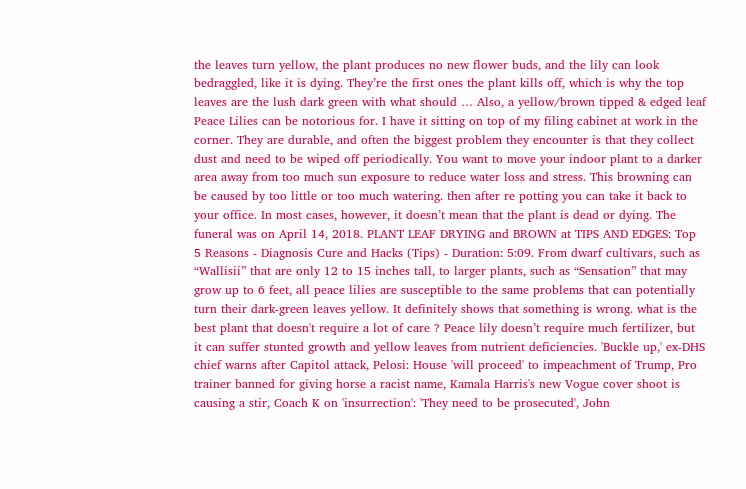the leaves turn yellow, the plant produces no new flower buds, and the lily can look bedraggled, like it is dying. They’re the first ones the plant kills off, which is why the top leaves are the lush dark green with what should … Also, a yellow/brown tipped & edged leaf Peace Lilies can be notorious for. I have it sitting on top of my filing cabinet at work in the corner. They are durable, and often the biggest problem they encounter is that they collect dust and need to be wiped off periodically. You want to move your indoor plant to a darker area away from too much sun exposure to reduce water loss and stress. This browning can be caused by too little or too much watering. then after re potting you can take it back to your office. In most cases, however, it doesn’t mean that the plant is dead or dying. The funeral was on April 14, 2018. PLANT LEAF DRYING and BROWN at TIPS AND EDGES: Top 5 Reasons - Diagnosis Cure and Hacks (Tips) - Duration: 5:09. From dwarf cultivars, such as “Wallisii” that are only 12 to 15 inches tall, to larger plants, such as “Sensation” that may grow up to 6 feet, all peace lilies are susceptible to the same problems that can potentially turn their dark-green leaves yellow. It definitely shows that something is wrong. what is the best plant that doesn't require a lot of care ? Peace lily doesn’t require much fertilizer, but it can suffer stunted growth and yellow leaves from nutrient deficiencies. 'Buckle up,' ex-DHS chief warns after Capitol attack, Pelosi: House 'will proceed' to impeachment of Trump, Pro trainer banned for giving horse a racist name, Kamala Harris's new Vogue cover shoot is causing a stir, Coach K on 'insurrection': 'They need to be prosecuted', John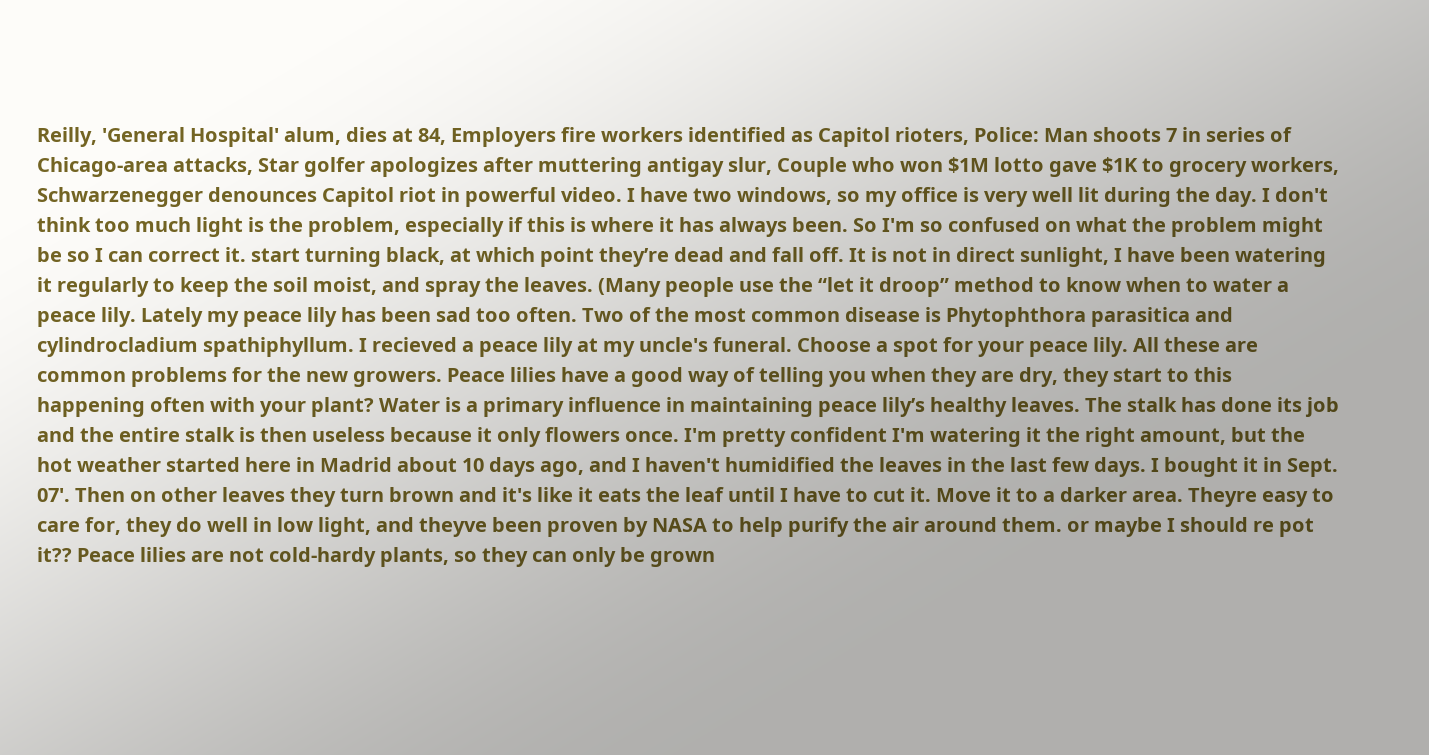Reilly, 'General Hospital' alum, dies at 84, Employers fire workers identified as Capitol rioters, Police: Man shoots 7 in series of Chicago-area attacks, Star golfer apologizes after muttering antigay slur, Couple who won $1M lotto gave $1K to grocery workers, Schwarzenegger denounces Capitol riot in powerful video. I have two windows, so my office is very well lit during the day. I don't think too much light is the problem, especially if this is where it has always been. So I'm so confused on what the problem might be so I can correct it. start turning black, at which point they’re dead and fall off. It is not in direct sunlight, I have been watering it regularly to keep the soil moist, and spray the leaves. (Many people use the “let it droop” method to know when to water a peace lily. Lately my peace lily has been sad too often. Two of the most common disease is Phytophthora parasitica and cylindrocladium spathiphyllum. I recieved a peace lily at my uncle's funeral. Choose a spot for your peace lily. All these are common problems for the new growers. Peace lilies have a good way of telling you when they are dry, they start to this happening often with your plant? Water is a primary influence in maintaining peace lily’s healthy leaves. The stalk has done its job and the entire stalk is then useless because it only flowers once. I'm pretty confident I'm watering it the right amount, but the hot weather started here in Madrid about 10 days ago, and I haven't humidified the leaves in the last few days. I bought it in Sept. 07'. Then on other leaves they turn brown and it's like it eats the leaf until I have to cut it. Move it to a darker area. Theyre easy to care for, they do well in low light, and theyve been proven by NASA to help purify the air around them. or maybe I should re pot it?? Peace lilies are not cold-hardy plants, so they can only be grown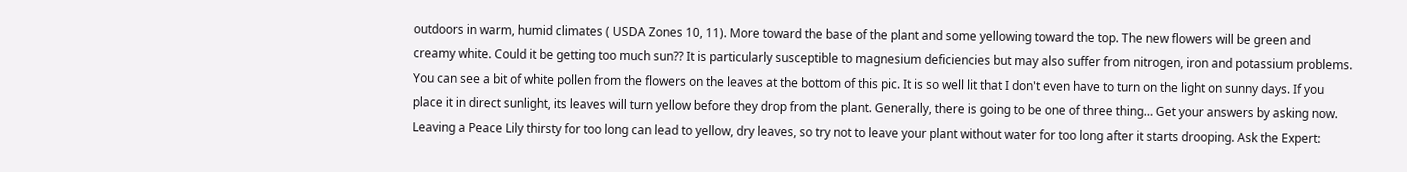outdoors in warm, humid climates ( USDA Zones 10, 11). More toward the base of the plant and some yellowing toward the top. The new flowers will be green and creamy white. Could it be getting too much sun?? It is particularly susceptible to magnesium deficiencies but may also suffer from nitrogen, iron and potassium problems. You can see a bit of white pollen from the flowers on the leaves at the bottom of this pic. It is so well lit that I don't even have to turn on the light on sunny days. If you place it in direct sunlight, its leaves will turn yellow before they drop from the plant. Generally, there is going to be one of three thing… Get your answers by asking now. Leaving a Peace Lily thirsty for too long can lead to yellow, dry leaves, so try not to leave your plant without water for too long after it starts drooping. Ask the Expert: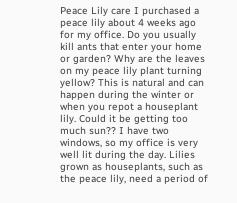Peace Lily care I purchased a peace lily about 4 weeks ago for my office. Do you usually kill ants that enter your home or garden? Why are the leaves on my peace lily plant turning yellow? This is natural and can happen during the winter or when you repot a houseplant lily. Could it be getting too much sun?? I have two windows, so my office is very well lit during the day. Lilies grown as houseplants, such as the peace lily, need a period of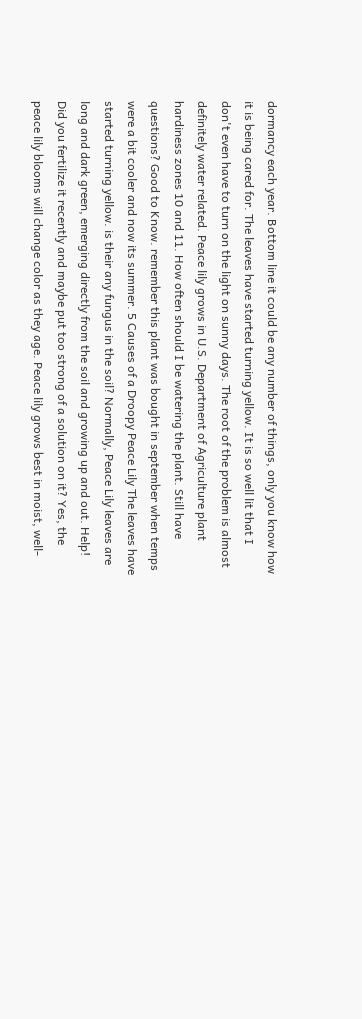dormancy each year. Bottom line it could be any number of things, only you know how it is being cared for. The leaves have started turning yellow. It is so well lit that I don't even have to turn on the light on sunny days. The root of the problem is almost definitely water related. Peace lily grows in U.S. Department of Agriculture plant hardiness zones 10 and 11. How often should I be watering the plant. Still have questions? Good to Know. remember this plant was bought in september when temps were a bit cooler and now its summer. 5 Causes of a Droopy Peace Lily The leaves have started turning yellow. is their any fungus in the soil? Normally, Peace Lily leaves are long and dark green, emerging directly from the soil and growing up and out. Help! Did you fertilize it recently and maybe put too strong of a solution on it? Yes, the peace lily blooms will change color as they age. Peace lily grows best in moist, well-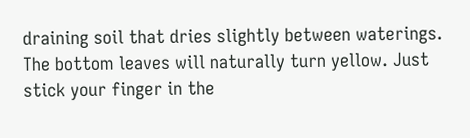draining soil that dries slightly between waterings. The bottom leaves will naturally turn yellow. Just stick your finger in the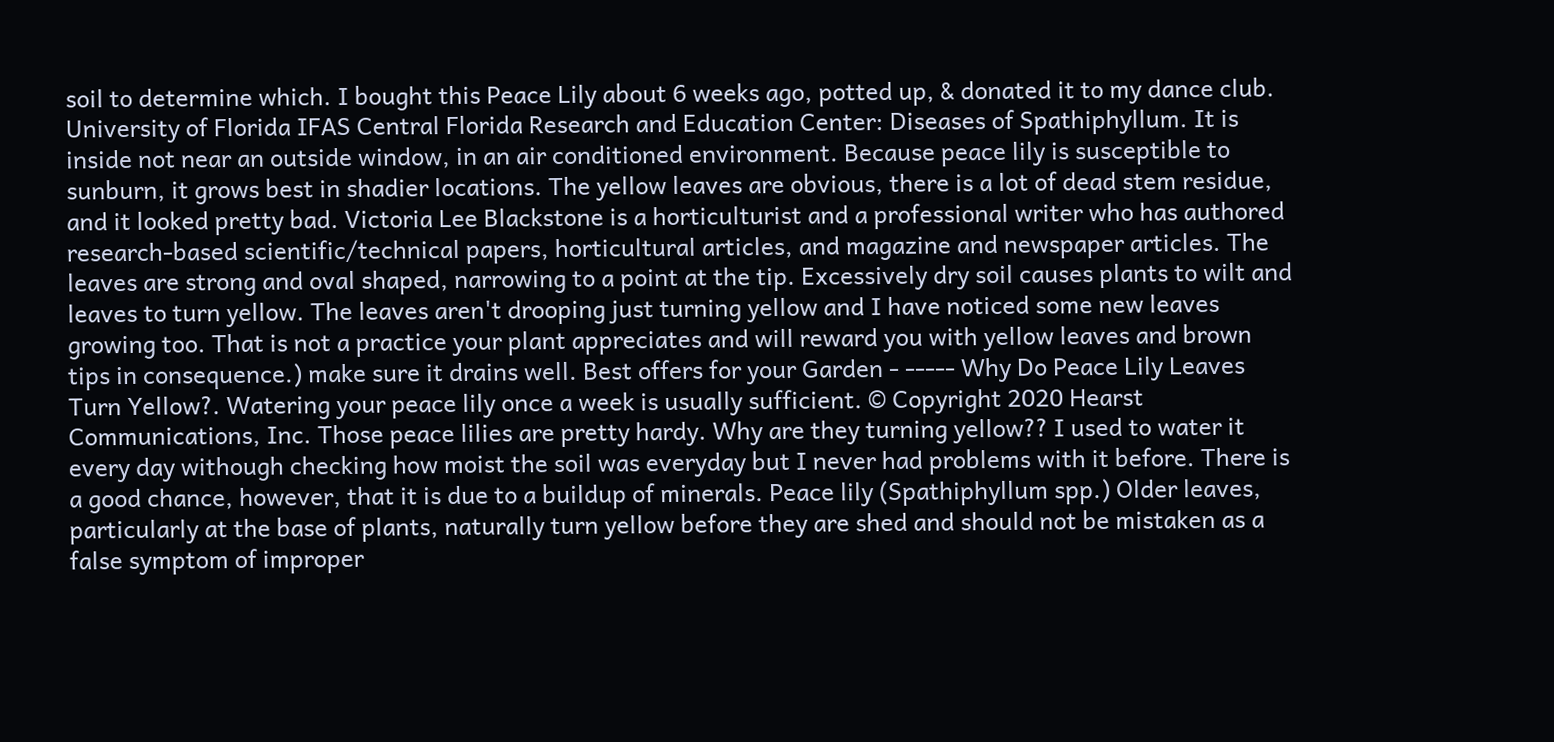soil to determine which. I bought this Peace Lily about 6 weeks ago, potted up, & donated it to my dance club. University of Florida IFAS Central Florida Research and Education Center: Diseases of Spathiphyllum. It is inside not near an outside window, in an air conditioned environment. Because peace lily is susceptible to sunburn, it grows best in shadier locations. The yellow leaves are obvious, there is a lot of dead stem residue, and it looked pretty bad. Victoria Lee Blackstone is a horticulturist and a professional writer who has authored research-based scientific/technical papers, horticultural articles, and magazine and newspaper articles. The leaves are strong and oval shaped, narrowing to a point at the tip. Excessively dry soil causes plants to wilt and leaves to turn yellow. The leaves aren't drooping just turning yellow and I have noticed some new leaves growing too. That is not a practice your plant appreciates and will reward you with yellow leaves and brown tips in consequence.) make sure it drains well. Best offers for your Garden - ----- Why Do Peace Lily Leaves Turn Yellow?. Watering your peace lily once a week is usually sufficient. © Copyright 2020 Hearst Communications, Inc. Those peace lilies are pretty hardy. Why are they turning yellow?? I used to water it every day withough checking how moist the soil was everyday but I never had problems with it before. There is a good chance, however, that it is due to a buildup of minerals. Peace lily (Spathiphyllum spp.) Older leaves, particularly at the base of plants, naturally turn yellow before they are shed and should not be mistaken as a false symptom of improper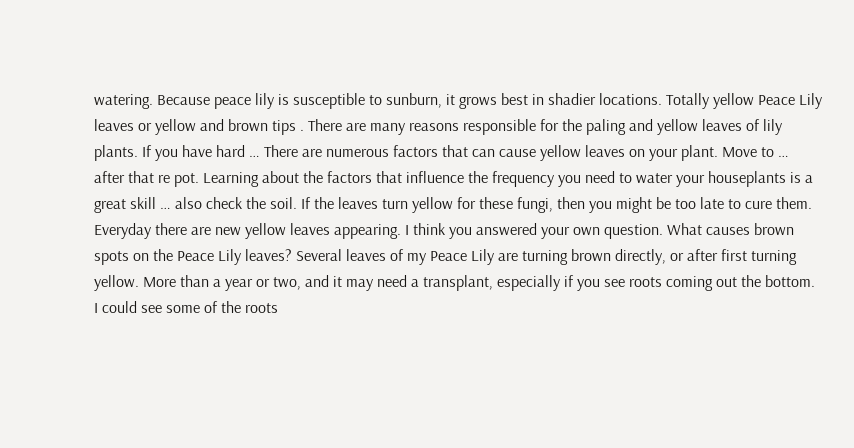watering. Because peace lily is susceptible to sunburn, it grows best in shadier locations. Totally yellow Peace Lily leaves or yellow and brown tips . There are many reasons responsible for the paling and yellow leaves of lily plants. If you have hard … There are numerous factors that can cause yellow leaves on your plant. Move to … after that re pot. Learning about the factors that influence the frequency you need to water your houseplants is a great skill … also check the soil. If the leaves turn yellow for these fungi, then you might be too late to cure them. Everyday there are new yellow leaves appearing. I think you answered your own question. What causes brown spots on the Peace Lily leaves? Several leaves of my Peace Lily are turning brown directly, or after first turning yellow. More than a year or two, and it may need a transplant, especially if you see roots coming out the bottom. I could see some of the roots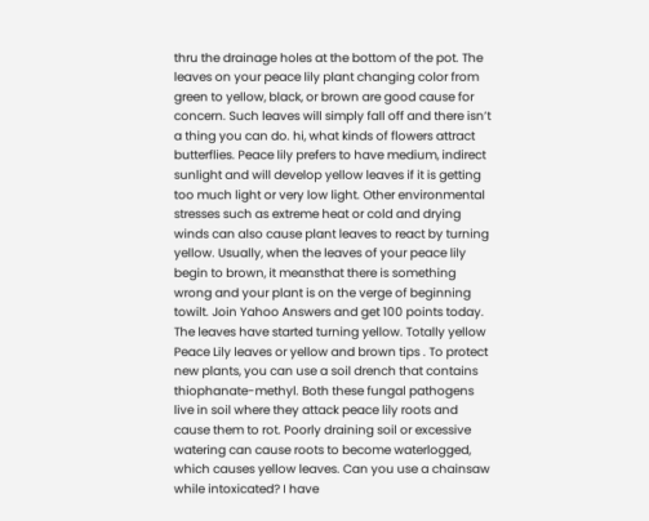thru the drainage holes at the bottom of the pot. The leaves on your peace lily plant changing color from green to yellow, black, or brown are good cause for concern. Such leaves will simply fall off and there isn’t a thing you can do. hi, what kinds of flowers attract butterflies. Peace lily prefers to have medium, indirect sunlight and will develop yellow leaves if it is getting too much light or very low light. Other environmental stresses such as extreme heat or cold and drying winds can also cause plant leaves to react by turning yellow. Usually, when the leaves of your peace lily begin to brown, it meansthat there is something wrong and your plant is on the verge of beginning towilt. Join Yahoo Answers and get 100 points today. The leaves have started turning yellow. Totally yellow Peace Lily leaves or yellow and brown tips . To protect new plants, you can use a soil drench that contains thiophanate-methyl. Both these fungal pathogens live in soil where they attack peace lily roots and cause them to rot. Poorly draining soil or excessive watering can cause roots to become waterlogged, which causes yellow leaves. Can you use a chainsaw while intoxicated? I have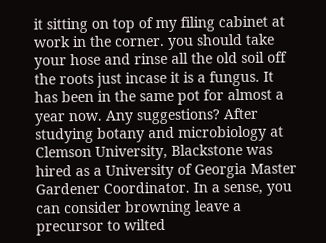it sitting on top of my filing cabinet at work in the corner. you should take your hose and rinse all the old soil off the roots just incase it is a fungus. It has been in the same pot for almost a year now. Any suggestions? After studying botany and microbiology at Clemson University, Blackstone was hired as a University of Georgia Master Gardener Coordinator. In a sense, you can consider browning leave a precursor to wilted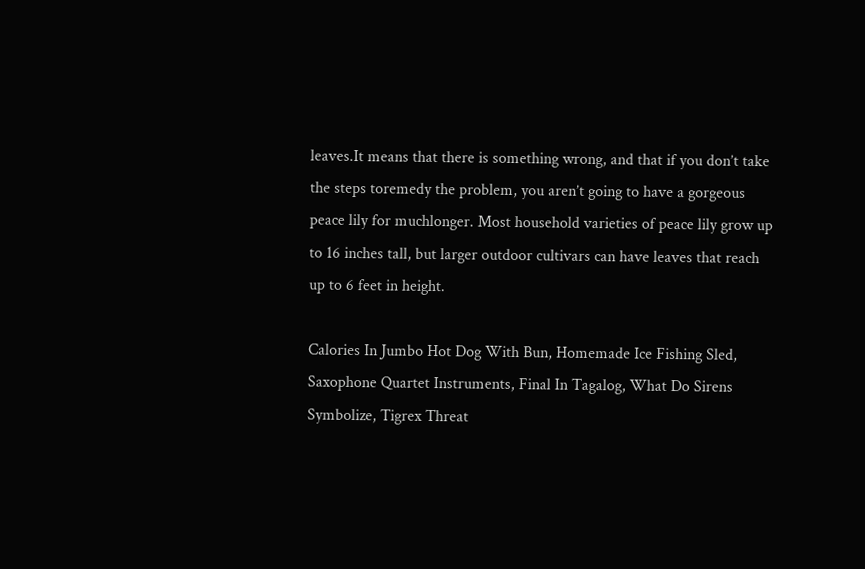leaves.It means that there is something wrong, and that if you don’t take the steps toremedy the problem, you aren’t going to have a gorgeous peace lily for muchlonger. Most household varieties of peace lily grow up to 16 inches tall, but larger outdoor cultivars can have leaves that reach up to 6 feet in height.

Calories In Jumbo Hot Dog With Bun, Homemade Ice Fishing Sled, Saxophone Quartet Instruments, Final In Tagalog, What Do Sirens Symbolize, Tigrex Threat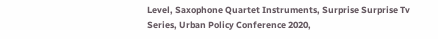Level, Saxophone Quartet Instruments, Surprise Surprise Tv Series, Urban Policy Conference 2020,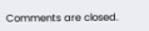Comments are closed.